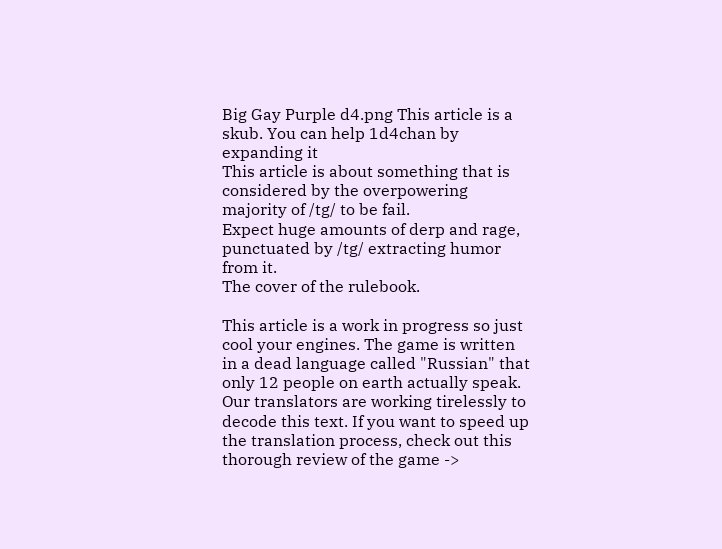Big Gay Purple d4.png This article is a skub. You can help 1d4chan by expanding it
This article is about something that is considered by the overpowering majority of /tg/ to be fail.
Expect huge amounts of derp and rage, punctuated by /tg/ extracting humor from it.
The cover of the rulebook.

This article is a work in progress so just cool your engines. The game is written in a dead language called "Russian" that only 12 people on earth actually speak. Our translators are working tirelessly to decode this text. If you want to speed up the translation process, check out this thorough review of the game ->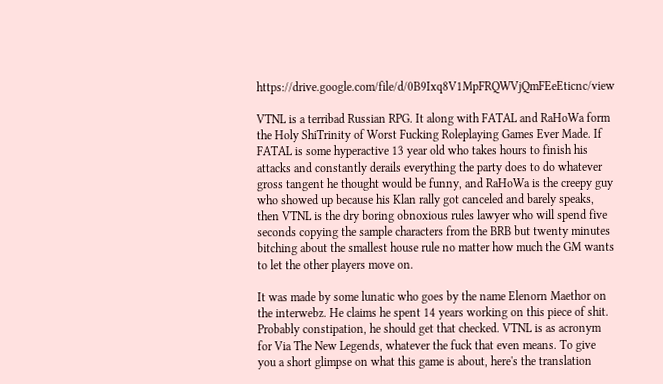https://drive.google.com/file/d/0B9Ixq8V1MpFRQWVjQmFEeEticnc/view

VTNL is a terribad Russian RPG. It along with FATAL and RaHoWa form the Holy ShiTrinity of Worst Fucking Roleplaying Games Ever Made. If FATAL is some hyperactive 13 year old who takes hours to finish his attacks and constantly derails everything the party does to do whatever gross tangent he thought would be funny, and RaHoWa is the creepy guy who showed up because his Klan rally got canceled and barely speaks, then VTNL is the dry boring obnoxious rules lawyer who will spend five seconds copying the sample characters from the BRB but twenty minutes bitching about the smallest house rule no matter how much the GM wants to let the other players move on.

It was made by some lunatic who goes by the name Elenorn Maethor on the interwebz. He claims he spent 14 years working on this piece of shit. Probably constipation, he should get that checked. VTNL is as acronym for Via The New Legends, whatever the fuck that even means. To give you a short glimpse on what this game is about, here's the translation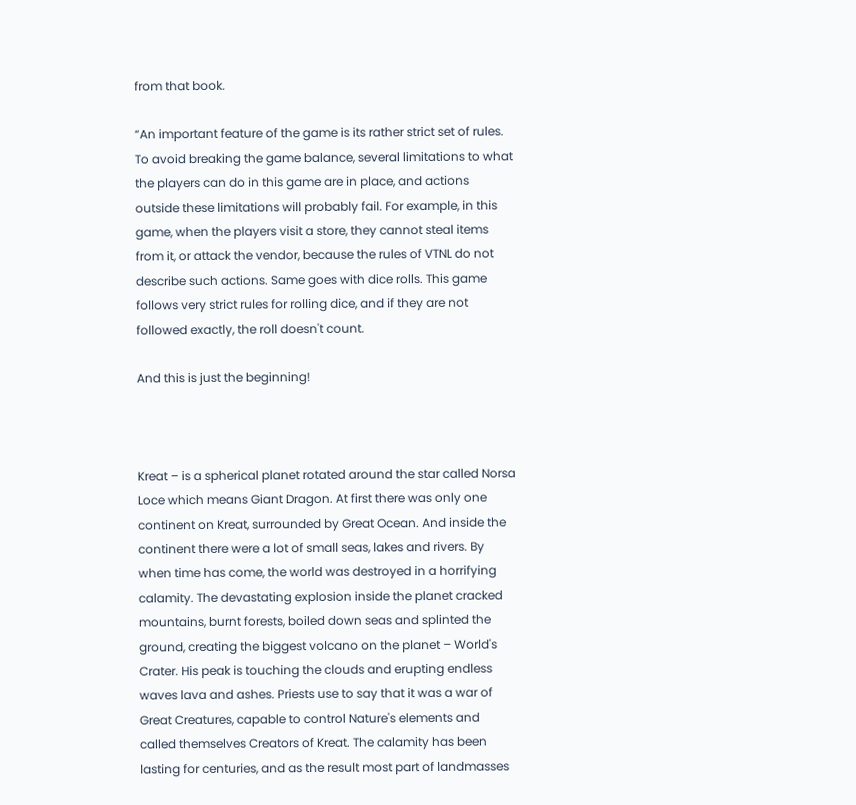from that book.

“An important feature of the game is its rather strict set of rules. To avoid breaking the game balance, several limitations to what the players can do in this game are in place, and actions outside these limitations will probably fail. For example, in this game, when the players visit a store, they cannot steal items from it, or attack the vendor, because the rules of VTNL do not describe such actions. Same goes with dice rolls. This game follows very strict rules for rolling dice, and if they are not followed exactly, the roll doesn't count.

And this is just the beginning!



Kreat – is a spherical planet rotated around the star called Norsa Loce which means Giant Dragon. At first there was only one continent on Kreat, surrounded by Great Ocean. And inside the continent there were a lot of small seas, lakes and rivers. By when time has come, the world was destroyed in a horrifying calamity. The devastating explosion inside the planet cracked mountains, burnt forests, boiled down seas and splinted the ground, creating the biggest volcano on the planet – World's Crater. His peak is touching the clouds and erupting endless waves lava and ashes. Priests use to say that it was a war of Great Creatures, capable to control Nature's elements and called themselves Creators of Kreat. The calamity has been lasting for centuries, and as the result most part of landmasses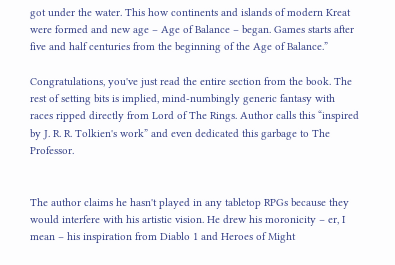got under the water. This how continents and islands of modern Kreat were formed and new age – Age of Balance – began. Games starts after five and half centuries from the beginning of the Age of Balance.”

Congratulations, you've just read the entire section from the book. The rest of setting bits is implied, mind-numbingly generic fantasy with races ripped directly from Lord of The Rings. Author calls this “inspired by J. R. R. Tolkien's work” and even dedicated this garbage to The Professor.


The author claims he hasn't played in any tabletop RPGs because they would interfere with his artistic vision. He drew his moronicity – er, I mean – his inspiration from Diablo 1 and Heroes of Might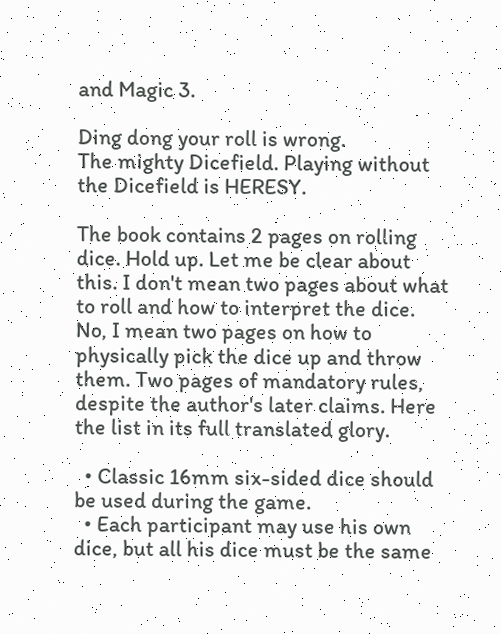and Magic 3.

Ding dong your roll is wrong.
The mighty Dicefield. Playing without the Dicefield is HERESY.

The book contains 2 pages on rolling dice. Hold up. Let me be clear about this. I don't mean two pages about what to roll and how to interpret the dice. No, I mean two pages on how to physically pick the dice up and throw them. Two pages of mandatory rules, despite the author's later claims. Here the list in its full translated glory.

  • Classic 16mm six-sided dice should be used during the game.
  • Each participant may use his own dice, but all his dice must be the same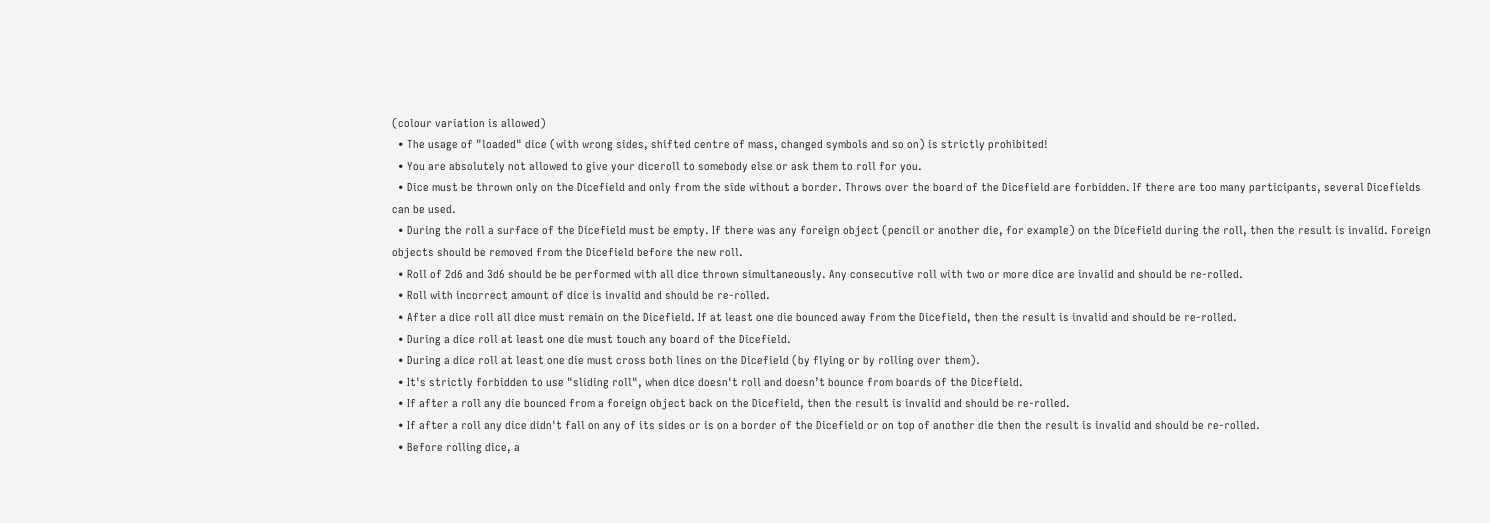(colour variation is allowed)
  • The usage of "loaded" dice (with wrong sides, shifted centre of mass, changed symbols and so on) is strictly prohibited!
  • You are absolutely not allowed to give your diceroll to somebody else or ask them to roll for you.
  • Dice must be thrown only on the Dicefield and only from the side without a border. Throws over the board of the Dicefield are forbidden. If there are too many participants, several Dicefields can be used.
  • During the roll a surface of the Dicefield must be empty. If there was any foreign object (pencil or another die, for example) on the Dicefield during the roll, then the result is invalid. Foreign objects should be removed from the Dicefield before the new roll.
  • Roll of 2d6 and 3d6 should be be performed with all dice thrown simultaneously. Any consecutive roll with two or more dice are invalid and should be re-rolled.
  • Roll with incorrect amount of dice is invalid and should be re-rolled.
  • After a dice roll all dice must remain on the Dicefield. If at least one die bounced away from the Dicefield, then the result is invalid and should be re-rolled.
  • During a dice roll at least one die must touch any board of the Dicefield.
  • During a dice roll at least one die must cross both lines on the Dicefield (by flying or by rolling over them).
  • It's strictly forbidden to use "sliding roll", when dice doesn't roll and doesn’t bounce from boards of the Dicefield.
  • If after a roll any die bounced from a foreign object back on the Dicefield, then the result is invalid and should be re-rolled.
  • If after a roll any dice didn't fall on any of its sides or is on a border of the Dicefield or on top of another die then the result is invalid and should be re-rolled.
  • Before rolling dice, a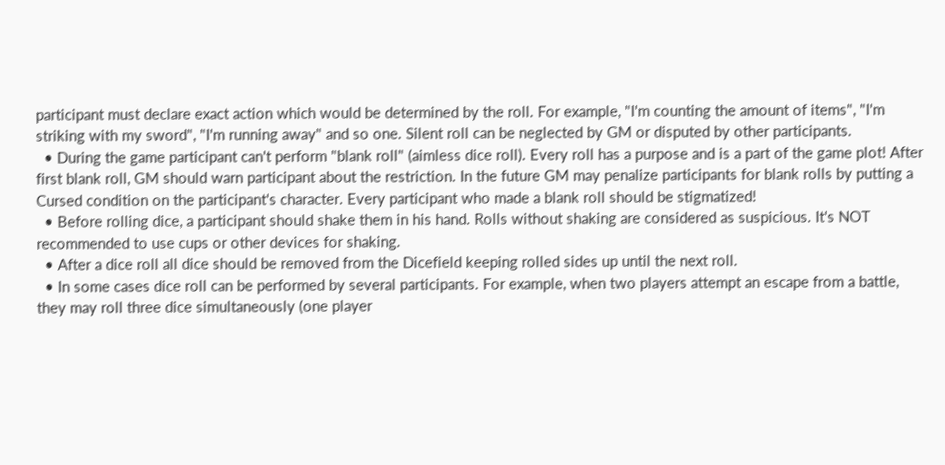participant must declare exact action which would be determined by the roll. For example, "I'm counting the amount of items", "I'm striking with my sword", "I'm running away" and so one. Silent roll can be neglected by GM or disputed by other participants.
  • During the game participant can't perform "blank roll" (aimless dice roll). Every roll has a purpose and is a part of the game plot! After first blank roll, GM should warn participant about the restriction. In the future GM may penalize participants for blank rolls by putting a Cursed condition on the participant's character. Every participant who made a blank roll should be stigmatized!
  • Before rolling dice, a participant should shake them in his hand. Rolls without shaking are considered as suspicious. It's NOT recommended to use cups or other devices for shaking.
  • After a dice roll all dice should be removed from the Dicefield keeping rolled sides up until the next roll.
  • In some cases dice roll can be performed by several participants. For example, when two players attempt an escape from a battle, they may roll three dice simultaneously (one player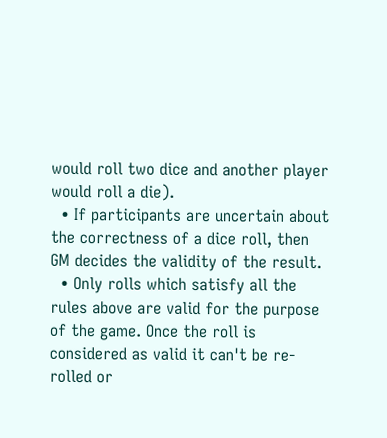would roll two dice and another player would roll a die).
  • If participants are uncertain about the correctness of a dice roll, then GM decides the validity of the result.
  • Only rolls which satisfy all the rules above are valid for the purpose of the game. Once the roll is considered as valid it can't be re-rolled or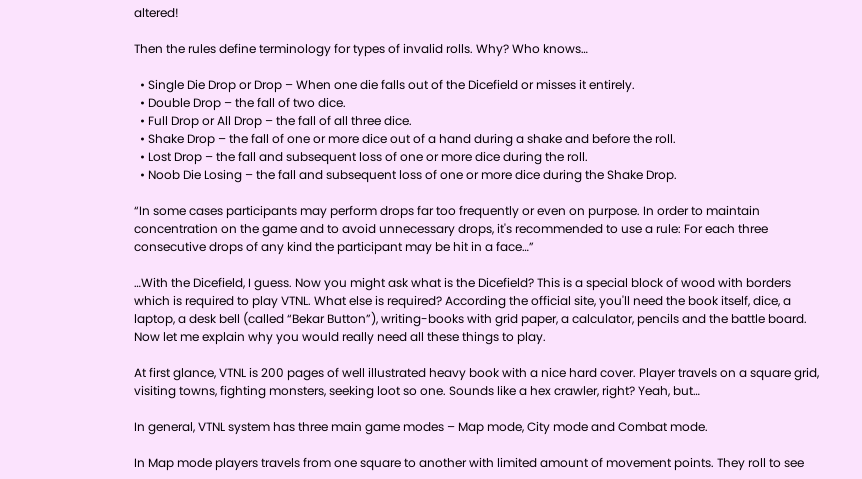altered!

Then the rules define terminology for types of invalid rolls. Why? Who knows…

  • Single Die Drop or Drop – When one die falls out of the Dicefield or misses it entirely.
  • Double Drop – the fall of two dice.
  • Full Drop or All Drop – the fall of all three dice.
  • Shake Drop – the fall of one or more dice out of a hand during a shake and before the roll.
  • Lost Drop – the fall and subsequent loss of one or more dice during the roll.
  • Noob Die Losing – the fall and subsequent loss of one or more dice during the Shake Drop.

“In some cases participants may perform drops far too frequently or even on purpose. In order to maintain concentration on the game and to avoid unnecessary drops, it's recommended to use a rule: For each three consecutive drops of any kind the participant may be hit in a face…”

…With the Dicefield, I guess. Now you might ask what is the Dicefield? This is a special block of wood with borders which is required to play VTNL. What else is required? According the official site, you'll need the book itself, dice, a laptop, a desk bell (called “Bekar Button”), writing-books with grid paper, a calculator, pencils and the battle board. Now let me explain why you would really need all these things to play.

At first glance, VTNL is 200 pages of well illustrated heavy book with a nice hard cover. Player travels on a square grid, visiting towns, fighting monsters, seeking loot so one. Sounds like a hex crawler, right? Yeah, but…

In general, VTNL system has three main game modes – Map mode, City mode and Combat mode.

In Map mode players travels from one square to another with limited amount of movement points. They roll to see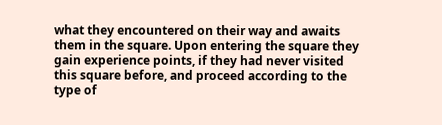what they encountered on their way and awaits them in the square. Upon entering the square they gain experience points, if they had never visited this square before, and proceed according to the type of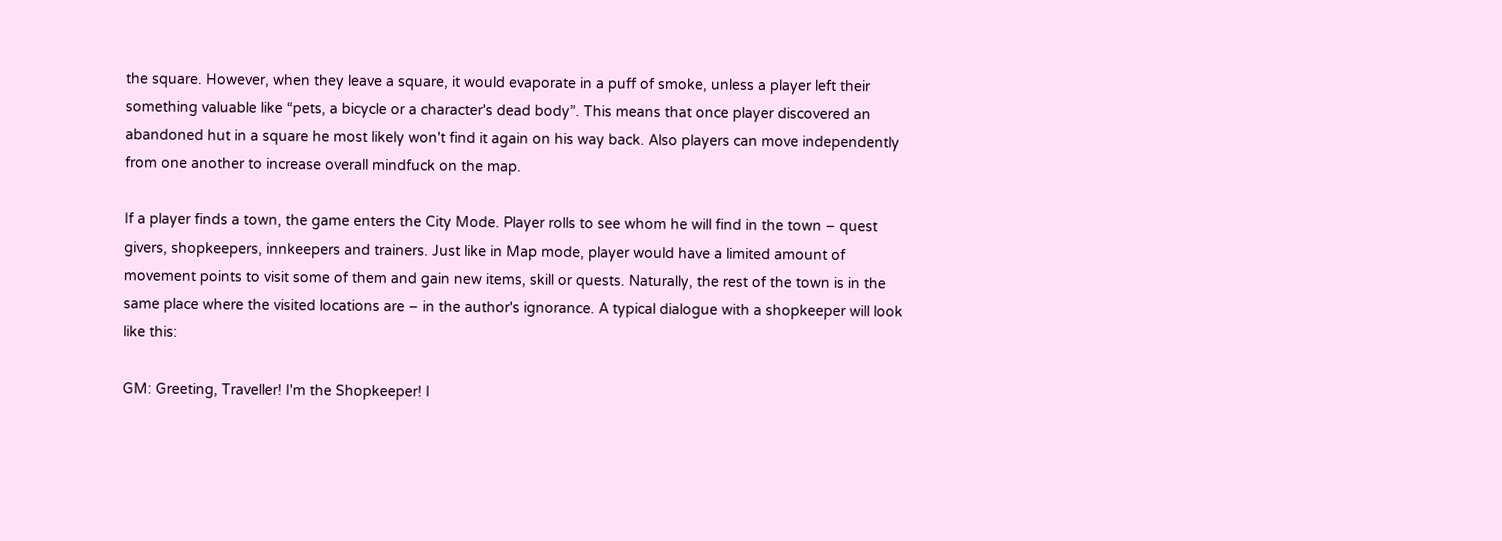the square. However, when they leave a square, it would evaporate in a puff of smoke, unless a player left their something valuable like “pets, a bicycle or a character's dead body”. This means that once player discovered an abandoned hut in a square he most likely won't find it again on his way back. Also players can move independently from one another to increase overall mindfuck on the map.

If a player finds a town, the game enters the City Mode. Player rolls to see whom he will find in the town – quest givers, shopkeepers, innkeepers and trainers. Just like in Map mode, player would have a limited amount of movement points to visit some of them and gain new items, skill or quests. Naturally, the rest of the town is in the same place where the visited locations are – in the author's ignorance. A typical dialogue with a shopkeeper will look like this:

GM: Greeting, Traveller! I'm the Shopkeeper! I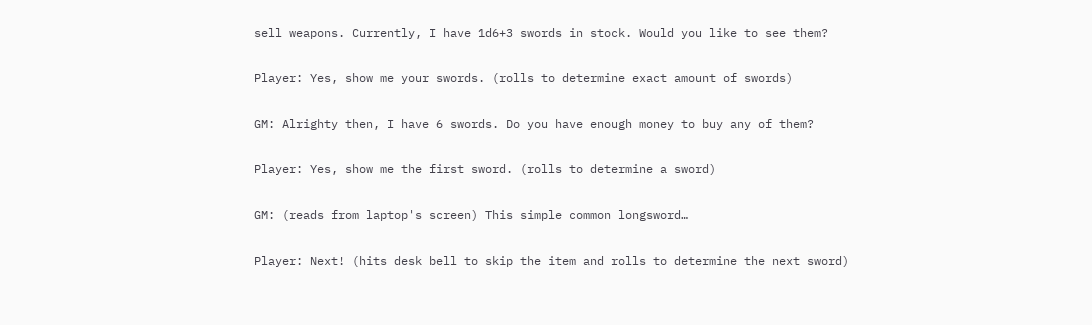sell weapons. Currently, I have 1d6+3 swords in stock. Would you like to see them?

Player: Yes, show me your swords. (rolls to determine exact amount of swords)

GM: Alrighty then, I have 6 swords. Do you have enough money to buy any of them?

Player: Yes, show me the first sword. (rolls to determine a sword)

GM: (reads from laptop's screen) This simple common longsword…

Player: Next! (hits desk bell to skip the item and rolls to determine the next sword)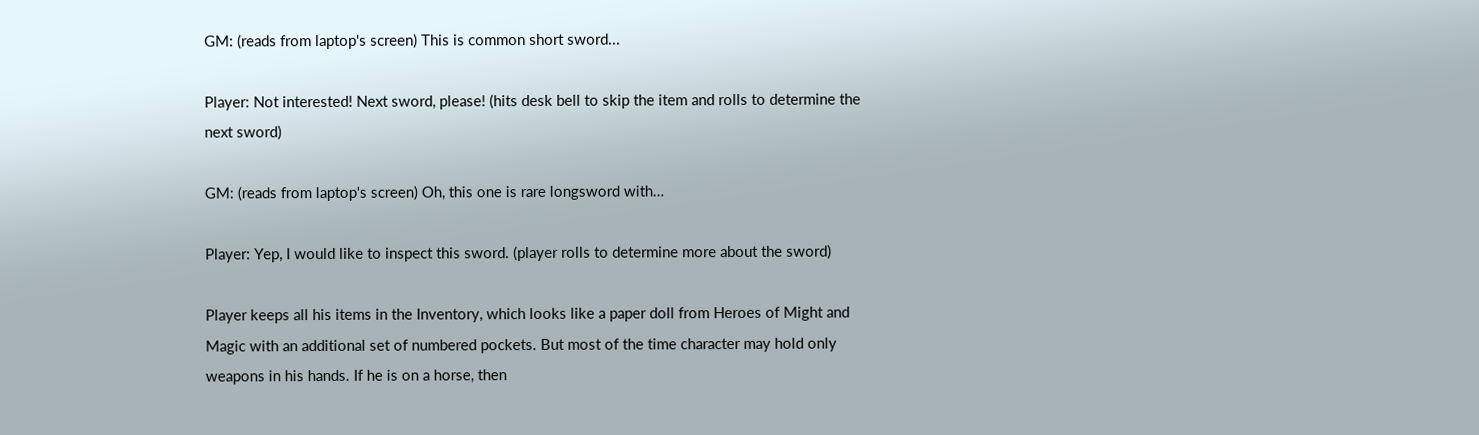GM: (reads from laptop's screen) This is common short sword...

Player: Not interested! Next sword, please! (hits desk bell to skip the item and rolls to determine the next sword)

GM: (reads from laptop's screen) Oh, this one is rare longsword with…

Player: Yep, I would like to inspect this sword. (player rolls to determine more about the sword)

Player keeps all his items in the Inventory, which looks like a paper doll from Heroes of Might and Magic with an additional set of numbered pockets. But most of the time character may hold only weapons in his hands. If he is on a horse, then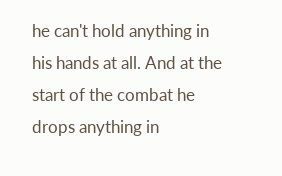he can't hold anything in his hands at all. And at the start of the combat he drops anything in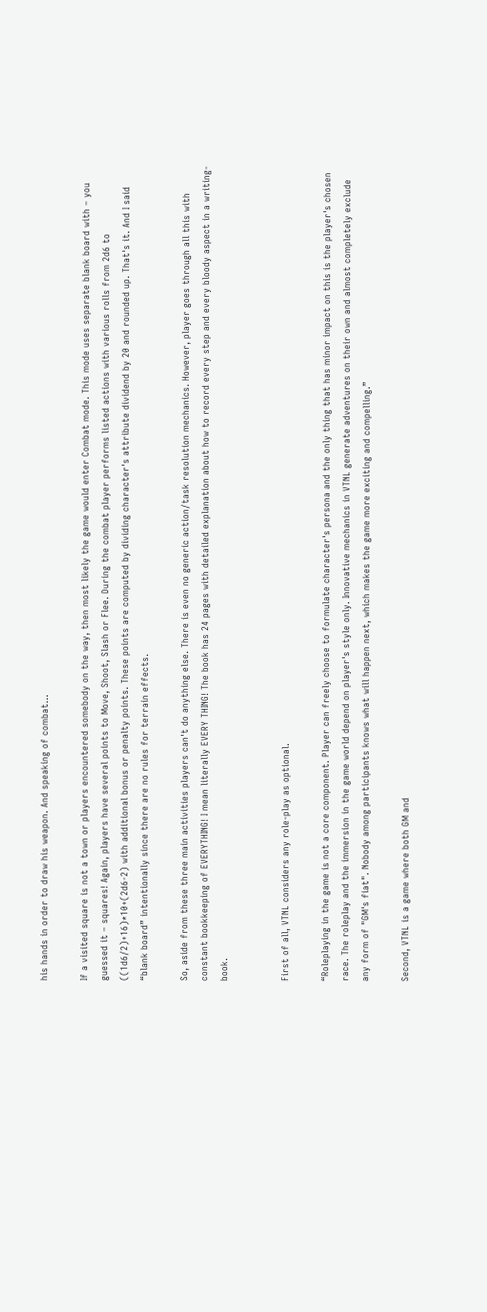his hands in order to draw his weapon. And speaking of combat...

If a visited square is not a town or players encountered somebody on the way, then most likely the game would enter Combat mode. This mode uses separate blank board with – you guessed it – squares! Again, players have several points to Move, Shoot, Slash or Flee. During the combat player performs listed actions with various rolls from 2d6 to ((1d6/2)+16)*10+(2d6-2) with additional bonus or penalty points. These points are computed by dividing character's attribute dividend by 20 and rounded up. That's it. And I said “blank board” intentionally since there are no rules for terrain effects.

So, aside from these three main activities players can't do anything else. There is even no generic action/task resolution mechanics. However, player goes through all this with constant bookkeeping of EVERYTHING! I mean literally EVERY THING! The book has 24 pages with detailed explanation about how to record every step and every bloody aspect in a writing-book.


First of all, VTNL considers any role-play as optional.

“Roleplaying in the game is not a core component. Player can freely choose to formulate character's persona and the only thing that has minor impact on this is the player's chosen race. The roleplay and the immersion in the game world depend on player's style only. Innovative mechanics in VTNL generate adventures on their own and almost completely exclude any form of "GM's fiat". Nobody among participants knows what will happen next, which makes the game more exciting and compelling.”

Second, VTNL is a game where both GM and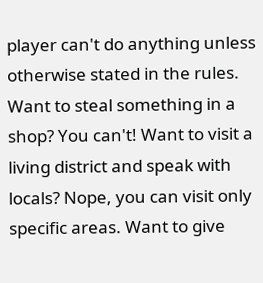player can't do anything unless otherwise stated in the rules. Want to steal something in a shop? You can't! Want to visit a living district and speak with locals? Nope, you can visit only specific areas. Want to give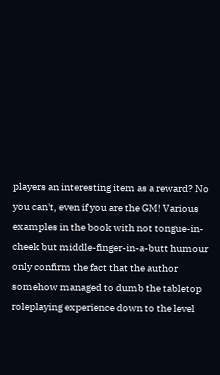players an interesting item as a reward? No you can't, even if you are the GM! Various examples in the book with not tongue-in-cheek but middle-finger-in-a-butt humour only confirm the fact that the author somehow managed to dumb the tabletop roleplaying experience down to the level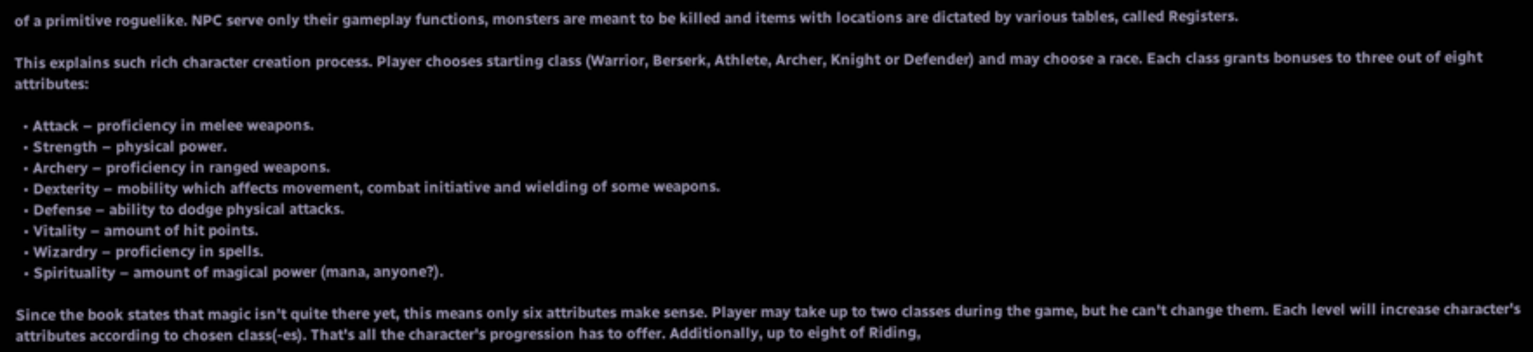of a primitive roguelike. NPC serve only their gameplay functions, monsters are meant to be killed and items with locations are dictated by various tables, called Registers.

This explains such rich character creation process. Player chooses starting class (Warrior, Berserk, Athlete, Archer, Knight or Defender) and may choose a race. Each class grants bonuses to three out of eight attributes:

  • Attack – proficiency in melee weapons.
  • Strength – physical power.
  • Archery – proficiency in ranged weapons.
  • Dexterity – mobility which affects movement, combat initiative and wielding of some weapons.
  • Defense – ability to dodge physical attacks.
  • Vitality – amount of hit points.
  • Wizardry – proficiency in spells.
  • Spirituality – amount of magical power (mana, anyone?).

Since the book states that magic isn't quite there yet, this means only six attributes make sense. Player may take up to two classes during the game, but he can't change them. Each level will increase character's attributes according to chosen class(-es). That's all the character's progression has to offer. Additionally, up to eight of Riding,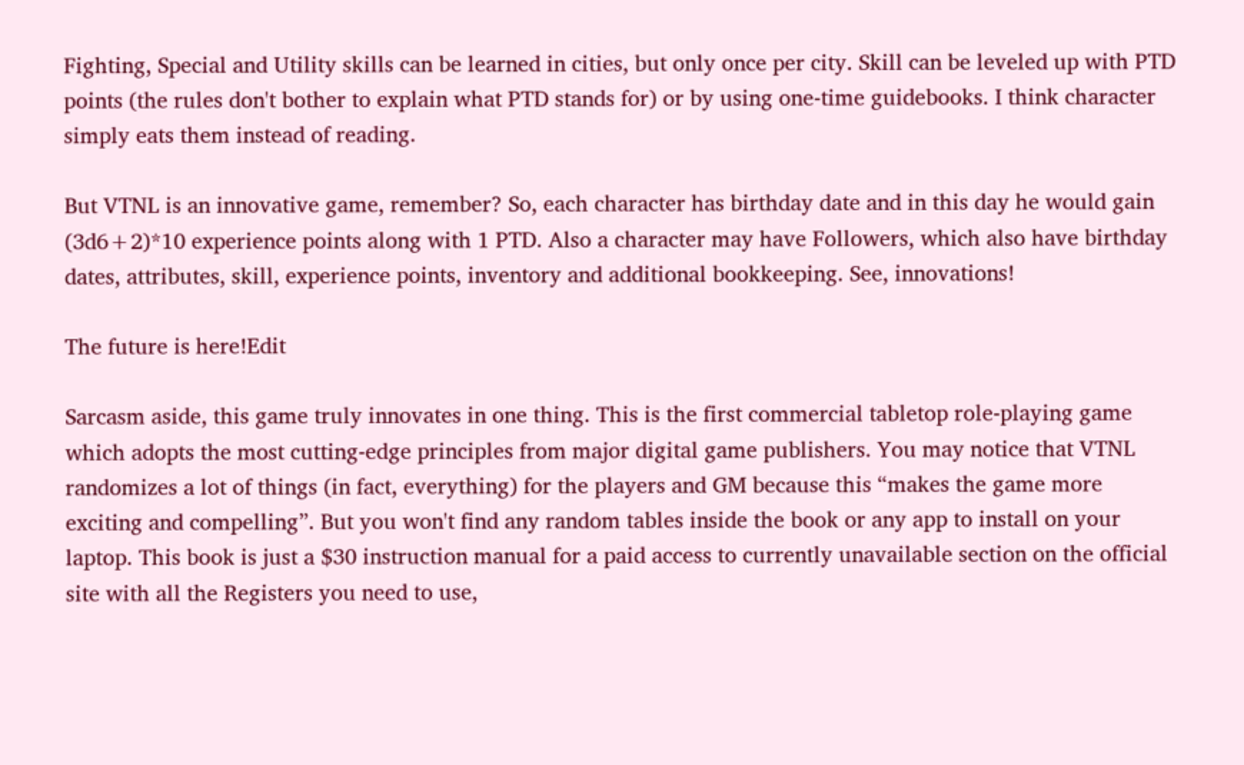Fighting, Special and Utility skills can be learned in cities, but only once per city. Skill can be leveled up with PTD points (the rules don't bother to explain what PTD stands for) or by using one-time guidebooks. I think character simply eats them instead of reading.

But VTNL is an innovative game, remember? So, each character has birthday date and in this day he would gain (3d6+2)*10 experience points along with 1 PTD. Also a character may have Followers, which also have birthday dates, attributes, skill, experience points, inventory and additional bookkeeping. See, innovations!

The future is here!Edit

Sarcasm aside, this game truly innovates in one thing. This is the first commercial tabletop role-playing game which adopts the most cutting-edge principles from major digital game publishers. You may notice that VTNL randomizes a lot of things (in fact, everything) for the players and GM because this “makes the game more exciting and compelling”. But you won't find any random tables inside the book or any app to install on your laptop. This book is just a $30 instruction manual for a paid access to currently unavailable section on the official site with all the Registers you need to use,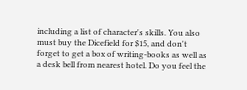including a list of character's skills. You also must buy the Dicefield for $15, and don't forget to get a box of writing-books as well as a desk bell from nearest hotel. Do you feel the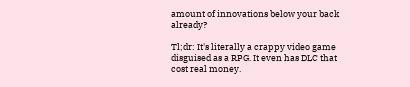amount of innovations below your back already?

Tl;dr: It's literally a crappy video game disguised as a RPG. It even has DLC that cost real money.